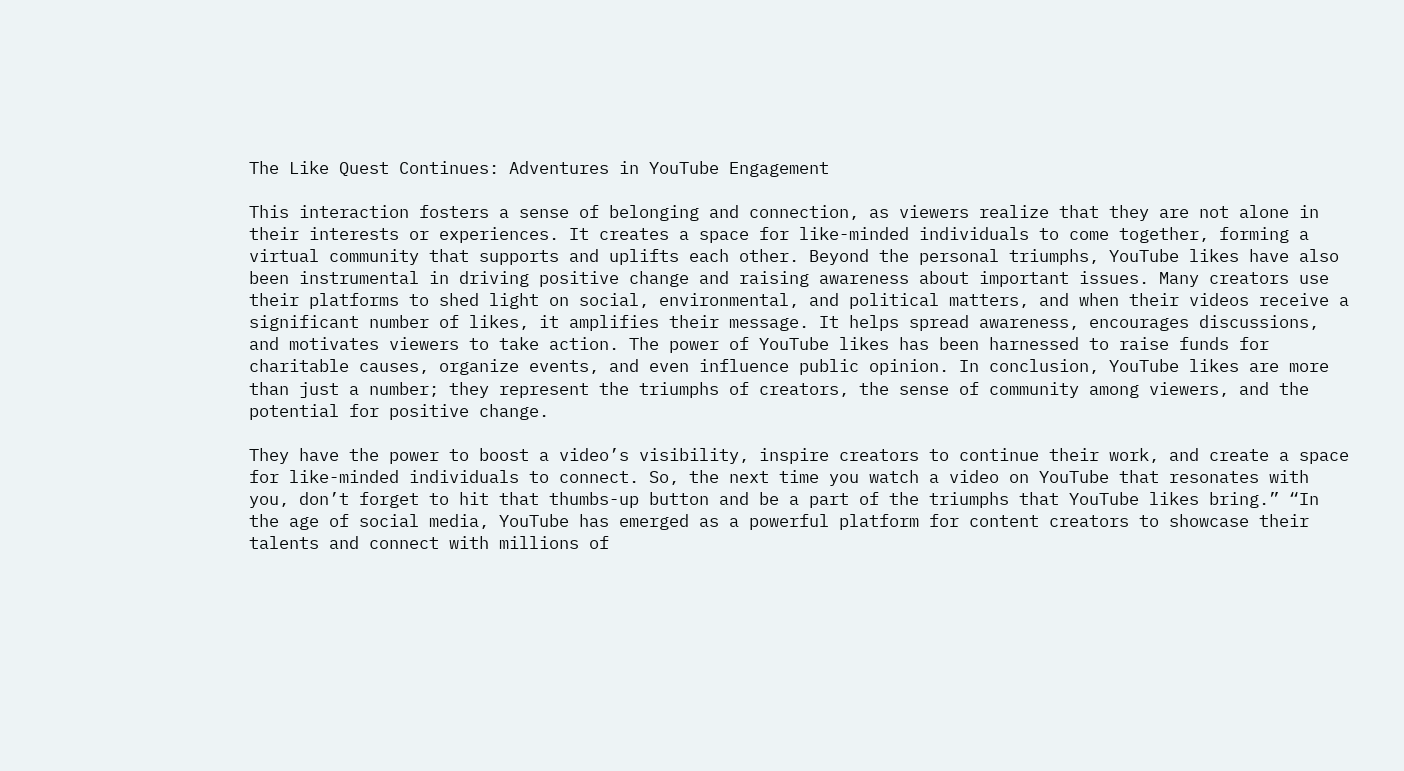The Like Quest Continues: Adventures in YouTube Engagement

This interaction fosters a sense of belonging and connection, as viewers realize that they are not alone in their interests or experiences. It creates a space for like-minded individuals to come together, forming a virtual community that supports and uplifts each other. Beyond the personal triumphs, YouTube likes have also been instrumental in driving positive change and raising awareness about important issues. Many creators use their platforms to shed light on social, environmental, and political matters, and when their videos receive a significant number of likes, it amplifies their message. It helps spread awareness, encourages discussions, and motivates viewers to take action. The power of YouTube likes has been harnessed to raise funds for charitable causes, organize events, and even influence public opinion. In conclusion, YouTube likes are more than just a number; they represent the triumphs of creators, the sense of community among viewers, and the potential for positive change.

They have the power to boost a video’s visibility, inspire creators to continue their work, and create a space for like-minded individuals to connect. So, the next time you watch a video on YouTube that resonates with you, don’t forget to hit that thumbs-up button and be a part of the triumphs that YouTube likes bring.” “In the age of social media, YouTube has emerged as a powerful platform for content creators to showcase their talents and connect with millions of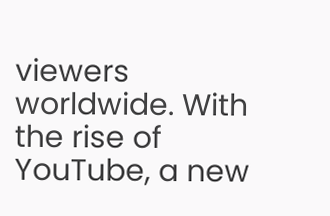viewers worldwide. With the rise of YouTube, a new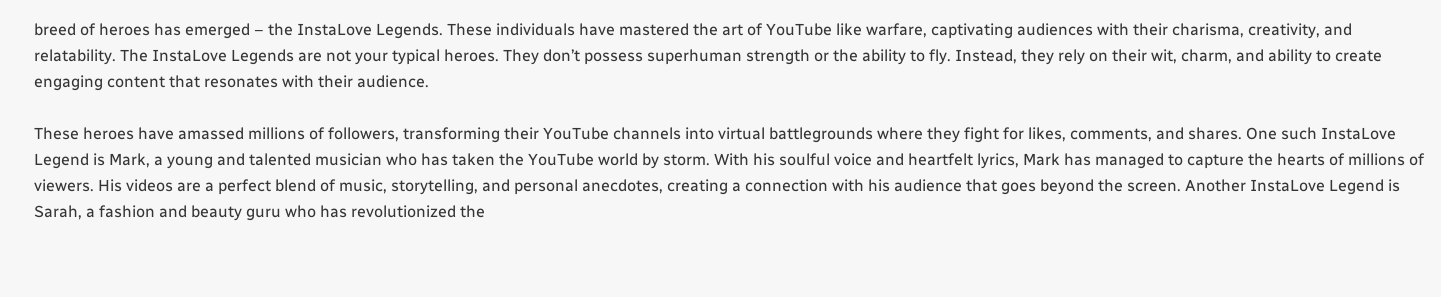breed of heroes has emerged – the InstaLove Legends. These individuals have mastered the art of YouTube like warfare, captivating audiences with their charisma, creativity, and relatability. The InstaLove Legends are not your typical heroes. They don’t possess superhuman strength or the ability to fly. Instead, they rely on their wit, charm, and ability to create engaging content that resonates with their audience.

These heroes have amassed millions of followers, transforming their YouTube channels into virtual battlegrounds where they fight for likes, comments, and shares. One such InstaLove Legend is Mark, a young and talented musician who has taken the YouTube world by storm. With his soulful voice and heartfelt lyrics, Mark has managed to capture the hearts of millions of viewers. His videos are a perfect blend of music, storytelling, and personal anecdotes, creating a connection with his audience that goes beyond the screen. Another InstaLove Legend is Sarah, a fashion and beauty guru who has revolutionized the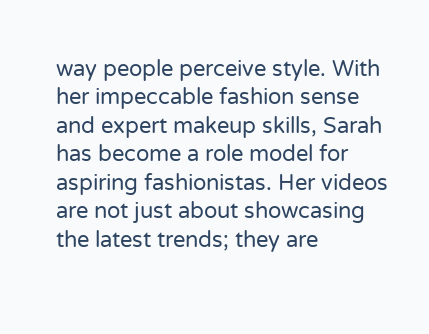way people perceive style. With her impeccable fashion sense and expert makeup skills, Sarah has become a role model for aspiring fashionistas. Her videos are not just about showcasing the latest trends; they are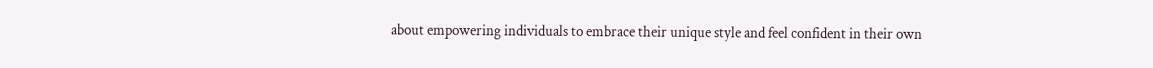about empowering individuals to embrace their unique style and feel confident in their own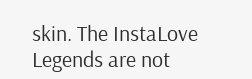skin. The InstaLove Legends are not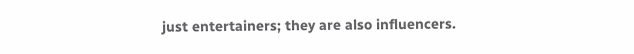just entertainers; they are also influencers.